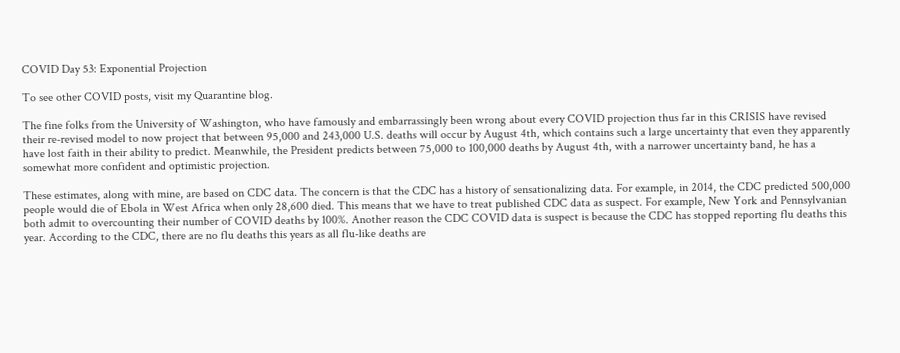COVID Day 53: Exponential Projection

To see other COVID posts, visit my Quarantine blog.

The fine folks from the University of Washington, who have famously and embarrassingly been wrong about every COVID projection thus far in this CRISIS have revised their re-revised model to now project that between 95,000 and 243,000 U.S. deaths will occur by August 4th, which contains such a large uncertainty that even they apparently have lost faith in their ability to predict. Meanwhile, the President predicts between 75,000 to 100,000 deaths by August 4th, with a narrower uncertainty band, he has a somewhat more confident and optimistic projection.

These estimates, along with mine, are based on CDC data. The concern is that the CDC has a history of sensationalizing data. For example, in 2014, the CDC predicted 500,000 people would die of Ebola in West Africa when only 28,600 died. This means that we have to treat published CDC data as suspect. For example, New York and Pennsylvanian both admit to overcounting their number of COVID deaths by 100%. Another reason the CDC COVID data is suspect is because the CDC has stopped reporting flu deaths this year. According to the CDC, there are no flu deaths this years as all flu-like deaths are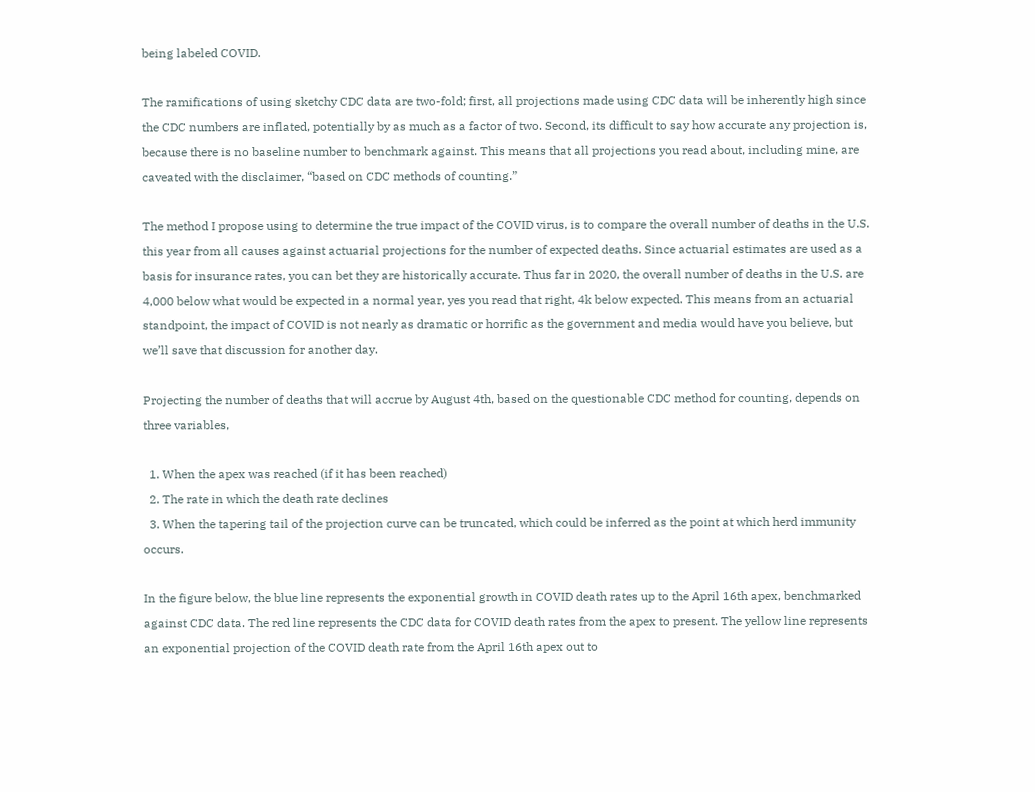being labeled COVID.

The ramifications of using sketchy CDC data are two-fold; first, all projections made using CDC data will be inherently high since the CDC numbers are inflated, potentially by as much as a factor of two. Second, its difficult to say how accurate any projection is, because there is no baseline number to benchmark against. This means that all projections you read about, including mine, are caveated with the disclaimer, “based on CDC methods of counting.”

The method I propose using to determine the true impact of the COVID virus, is to compare the overall number of deaths in the U.S. this year from all causes against actuarial projections for the number of expected deaths. Since actuarial estimates are used as a basis for insurance rates, you can bet they are historically accurate. Thus far in 2020, the overall number of deaths in the U.S. are 4,000 below what would be expected in a normal year, yes you read that right, 4k below expected. This means from an actuarial standpoint, the impact of COVID is not nearly as dramatic or horrific as the government and media would have you believe, but we’ll save that discussion for another day.

Projecting the number of deaths that will accrue by August 4th, based on the questionable CDC method for counting, depends on three variables,

  1. When the apex was reached (if it has been reached)
  2. The rate in which the death rate declines
  3. When the tapering tail of the projection curve can be truncated, which could be inferred as the point at which herd immunity occurs.

In the figure below, the blue line represents the exponential growth in COVID death rates up to the April 16th apex, benchmarked against CDC data. The red line represents the CDC data for COVID death rates from the apex to present. The yellow line represents an exponential projection of the COVID death rate from the April 16th apex out to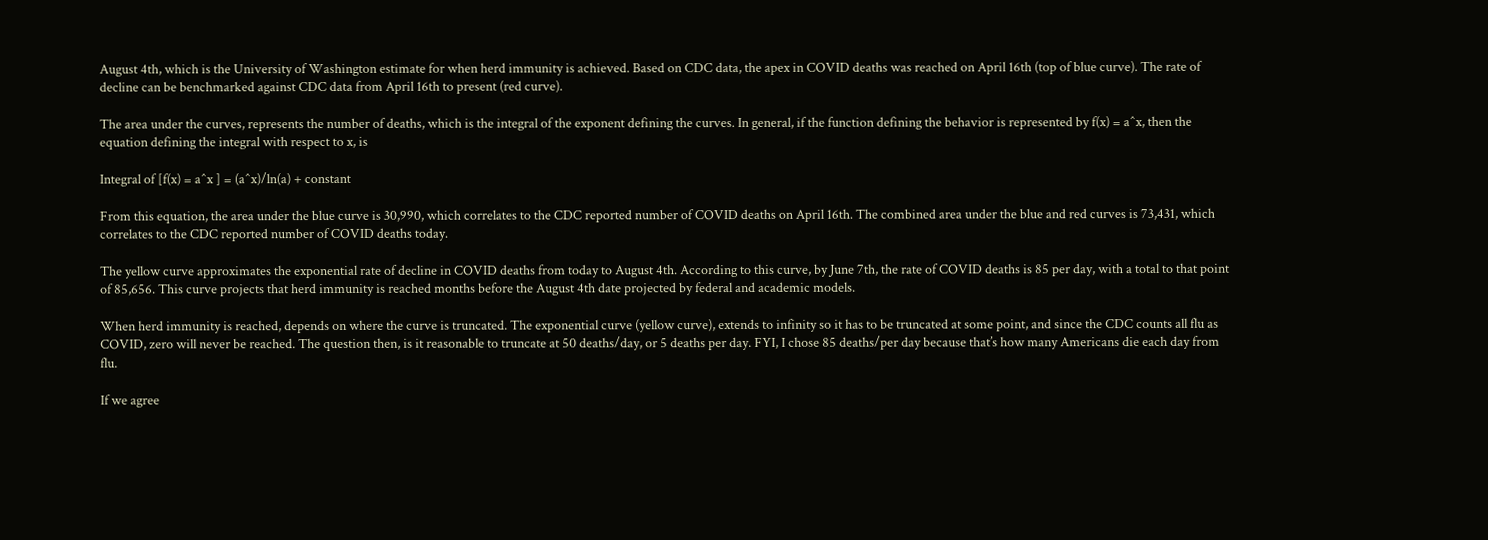August 4th, which is the University of Washington estimate for when herd immunity is achieved. Based on CDC data, the apex in COVID deaths was reached on April 16th (top of blue curve). The rate of decline can be benchmarked against CDC data from April 16th to present (red curve).

The area under the curves, represents the number of deaths, which is the integral of the exponent defining the curves. In general, if the function defining the behavior is represented by f(x) = a^x, then the equation defining the integral with respect to x, is

Integral of [f(x) = a^x ] = (a^x)/ln(a) + constant

From this equation, the area under the blue curve is 30,990, which correlates to the CDC reported number of COVID deaths on April 16th. The combined area under the blue and red curves is 73,431, which correlates to the CDC reported number of COVID deaths today.

The yellow curve approximates the exponential rate of decline in COVID deaths from today to August 4th. According to this curve, by June 7th, the rate of COVID deaths is 85 per day, with a total to that point of 85,656. This curve projects that herd immunity is reached months before the August 4th date projected by federal and academic models.

When herd immunity is reached, depends on where the curve is truncated. The exponential curve (yellow curve), extends to infinity so it has to be truncated at some point, and since the CDC counts all flu as COVID, zero will never be reached. The question then, is it reasonable to truncate at 50 deaths/day, or 5 deaths per day. FYI, I chose 85 deaths/per day because that’s how many Americans die each day from flu.

If we agree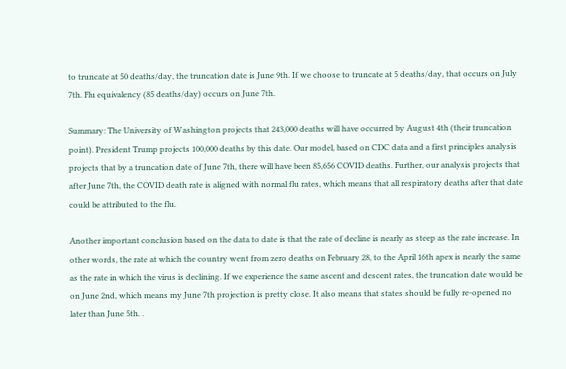to truncate at 50 deaths/day, the truncation date is June 9th. If we choose to truncate at 5 deaths/day, that occurs on July 7th. Flu equivalency (85 deaths/day) occurs on June 7th.

Summary: The University of Washington projects that 243,000 deaths will have occurred by August 4th (their truncation point). President Trump projects 100,000 deaths by this date. Our model, based on CDC data and a first principles analysis projects that by a truncation date of June 7th, there will have been 85,656 COVID deaths. Further, our analysis projects that after June 7th, the COVID death rate is aligned with normal flu rates, which means that all respiratory deaths after that date could be attributed to the flu.

Another important conclusion based on the data to date is that the rate of decline is nearly as steep as the rate increase. In other words, the rate at which the country went from zero deaths on February 28, to the April 16th apex is nearly the same as the rate in which the virus is declining. If we experience the same ascent and descent rates, the truncation date would be on June 2nd, which means my June 7th projection is pretty close. It also means that states should be fully re-opened no later than June 5th. .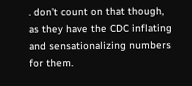. don’t count on that though, as they have the CDC inflating and sensationalizing numbers for them.